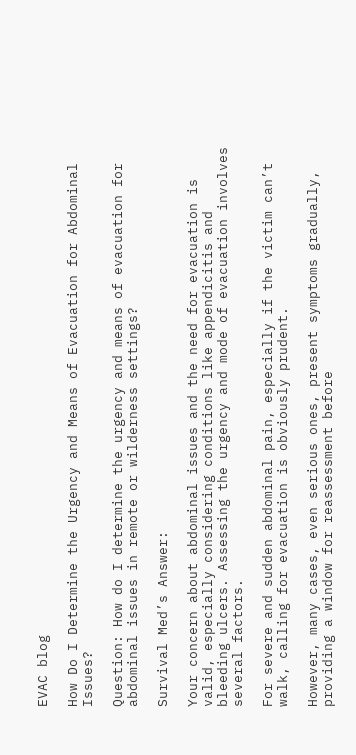EVAC blog

How Do I Determine the Urgency and Means of Evacuation for Abdominal Issues?

Question: How do I determine the urgency and means of evacuation for abdominal issues in remote or wilderness settings?

Survival Med’s Answer:

Your concern about abdominal issues and the need for evacuation is valid, especially considering conditions like appendicitis and bleeding ulcers. Assessing the urgency and mode of evacuation involves several factors.

For severe and sudden abdominal pain, especially if the victim can’t walk, calling for evacuation is obviously prudent.

However, many cases, even serious ones, present symptoms gradually, providing a window for reassessment before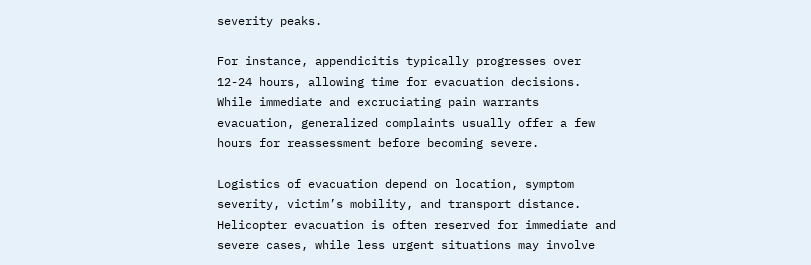severity peaks.

For instance, appendicitis typically progresses over 12-24 hours, allowing time for evacuation decisions. While immediate and excruciating pain warrants evacuation, generalized complaints usually offer a few hours for reassessment before becoming severe.

Logistics of evacuation depend on location, symptom severity, victim’s mobility, and transport distance. Helicopter evacuation is often reserved for immediate and severe cases, while less urgent situations may involve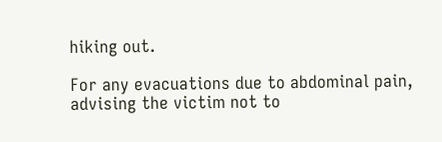hiking out.

For any evacuations due to abdominal pain, advising the victim not to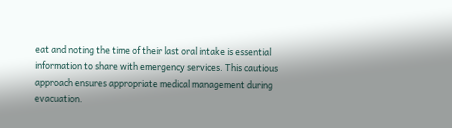eat and noting the time of their last oral intake is essential information to share with emergency services. This cautious approach ensures appropriate medical management during evacuation.